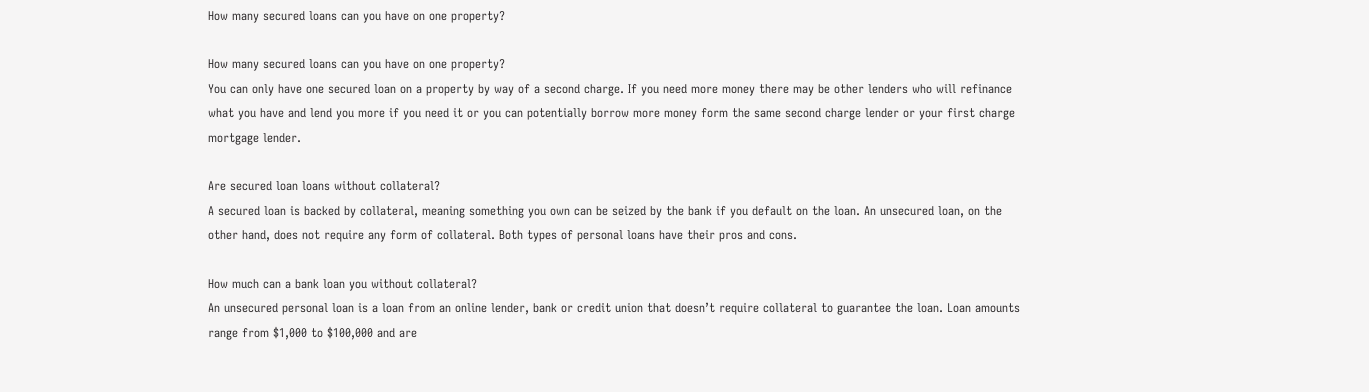How many secured loans can you have on one property?

How many secured loans can you have on one property?
You can only have one secured loan on a property by way of a second charge. If you need more money there may be other lenders who will refinance what you have and lend you more if you need it or you can potentially borrow more money form the same second charge lender or your first charge mortgage lender.

Are secured loan loans without collateral?
A secured loan is backed by collateral, meaning something you own can be seized by the bank if you default on the loan. An unsecured loan, on the other hand, does not require any form of collateral. Both types of personal loans have their pros and cons.

How much can a bank loan you without collateral?
An unsecured personal loan is a loan from an online lender, bank or credit union that doesn’t require collateral to guarantee the loan. Loan amounts range from $1,000 to $100,000 and are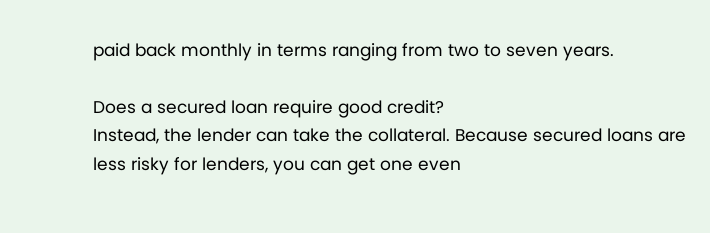paid back monthly in terms ranging from two to seven years.

Does a secured loan require good credit?
Instead, the lender can take the collateral. Because secured loans are less risky for lenders, you can get one even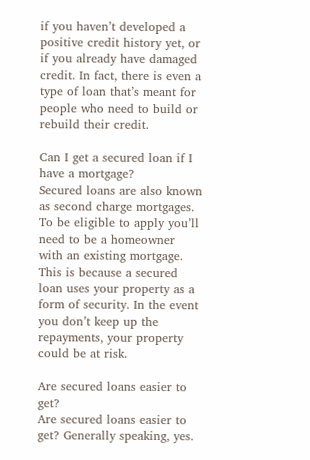if you haven’t developed a positive credit history yet, or if you already have damaged credit. In fact, there is even a type of loan that’s meant for people who need to build or rebuild their credit.

Can I get a secured loan if I have a mortgage?
Secured loans are also known as second charge mortgages. To be eligible to apply you’ll need to be a homeowner with an existing mortgage. This is because a secured loan uses your property as a form of security. In the event you don’t keep up the repayments, your property could be at risk.

Are secured loans easier to get?
Are secured loans easier to get? Generally speaking, yes.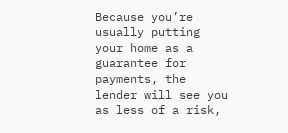Because you’re usually putting your home as a guarantee for payments, the lender will see you as less of a risk,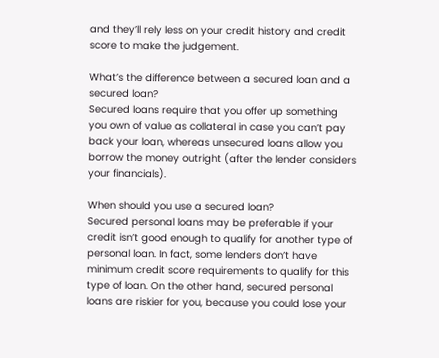and they’ll rely less on your credit history and credit score to make the judgement.

What’s the difference between a secured loan and a secured loan?
Secured loans require that you offer up something you own of value as collateral in case you can’t pay back your loan, whereas unsecured loans allow you borrow the money outright (after the lender considers your financials).

When should you use a secured loan?
Secured personal loans may be preferable if your credit isn’t good enough to qualify for another type of personal loan. In fact, some lenders don’t have minimum credit score requirements to qualify for this type of loan. On the other hand, secured personal loans are riskier for you, because you could lose your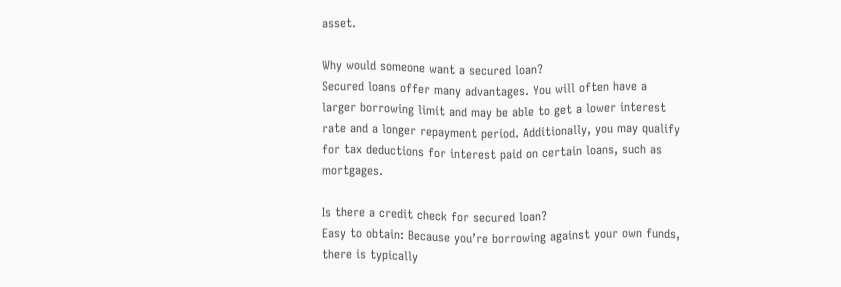asset.

Why would someone want a secured loan?
Secured loans offer many advantages. You will often have a larger borrowing limit and may be able to get a lower interest rate and a longer repayment period. Additionally, you may qualify for tax deductions for interest paid on certain loans, such as mortgages.

Is there a credit check for secured loan?
Easy to obtain: Because you’re borrowing against your own funds, there is typically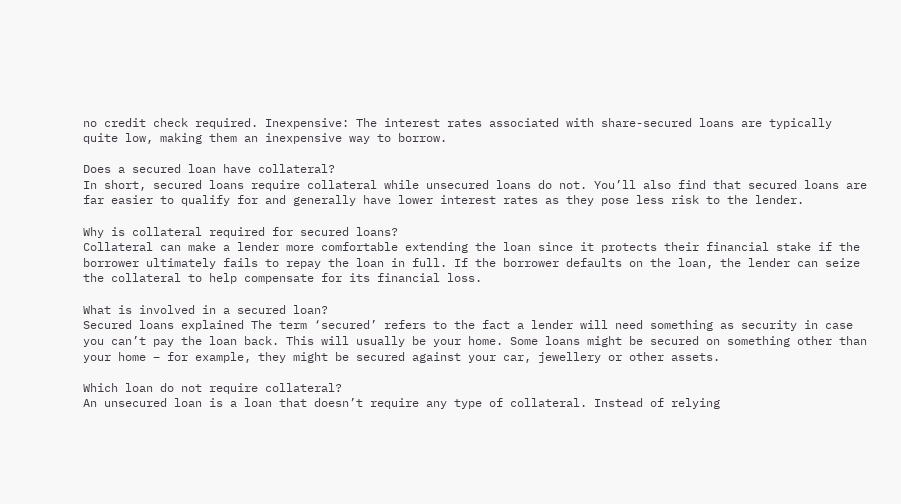no credit check required. Inexpensive: The interest rates associated with share-secured loans are typically quite low, making them an inexpensive way to borrow.

Does a secured loan have collateral?
In short, secured loans require collateral while unsecured loans do not. You’ll also find that secured loans are far easier to qualify for and generally have lower interest rates as they pose less risk to the lender.

Why is collateral required for secured loans?
Collateral can make a lender more comfortable extending the loan since it protects their financial stake if the borrower ultimately fails to repay the loan in full. If the borrower defaults on the loan, the lender can seize the collateral to help compensate for its financial loss.

What is involved in a secured loan?
Secured loans explained The term ‘secured’ refers to the fact a lender will need something as security in case you can’t pay the loan back. This will usually be your home. Some loans might be secured on something other than your home – for example, they might be secured against your car, jewellery or other assets.

Which loan do not require collateral?
An unsecured loan is a loan that doesn’t require any type of collateral. Instead of relying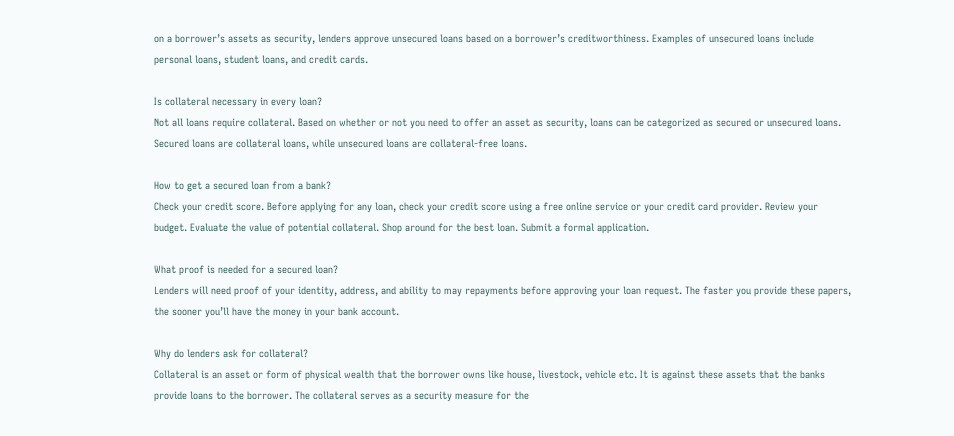on a borrower’s assets as security, lenders approve unsecured loans based on a borrower’s creditworthiness. Examples of unsecured loans include personal loans, student loans, and credit cards.

Is collateral necessary in every loan?
Not all loans require collateral. Based on whether or not you need to offer an asset as security, loans can be categorized as secured or unsecured loans. Secured loans are collateral loans, while unsecured loans are collateral-free loans.

How to get a secured loan from a bank?
Check your credit score. Before applying for any loan, check your credit score using a free online service or your credit card provider. Review your budget. Evaluate the value of potential collateral. Shop around for the best loan. Submit a formal application.

What proof is needed for a secured loan?
Lenders will need proof of your identity, address, and ability to may repayments before approving your loan request. The faster you provide these papers, the sooner you’ll have the money in your bank account.

Why do lenders ask for collateral?
Collateral is an asset or form of physical wealth that the borrower owns like house, livestock, vehicle etc. It is against these assets that the banks provide loans to the borrower. The collateral serves as a security measure for the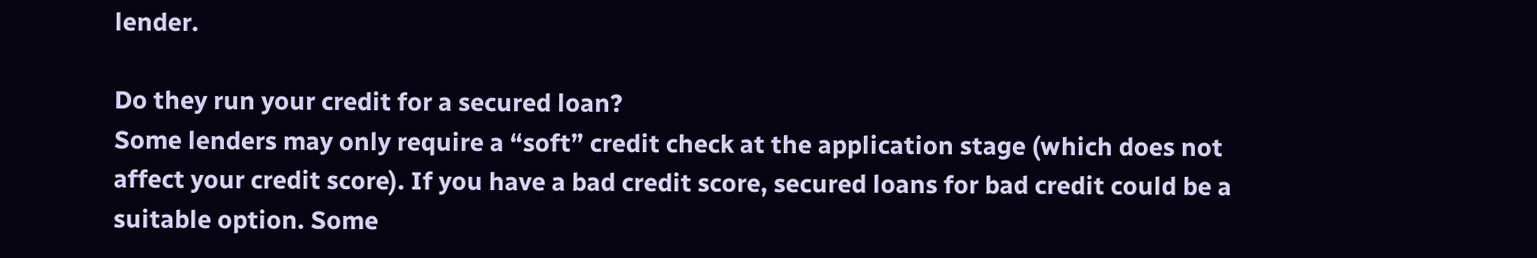lender.

Do they run your credit for a secured loan?
Some lenders may only require a “soft” credit check at the application stage (which does not affect your credit score). If you have a bad credit score, secured loans for bad credit could be a suitable option. Some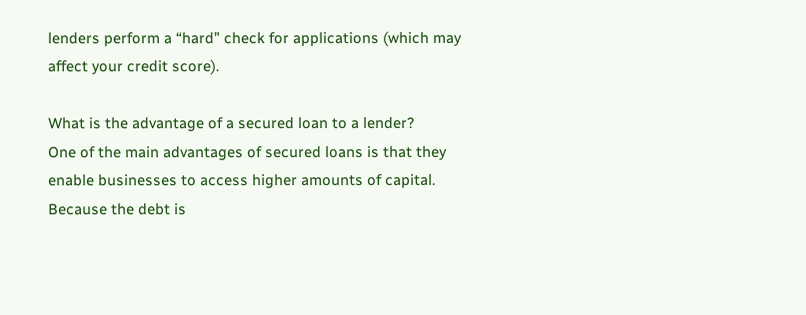lenders perform a “hard” check for applications (which may affect your credit score).

What is the advantage of a secured loan to a lender?
One of the main advantages of secured loans is that they enable businesses to access higher amounts of capital. Because the debt is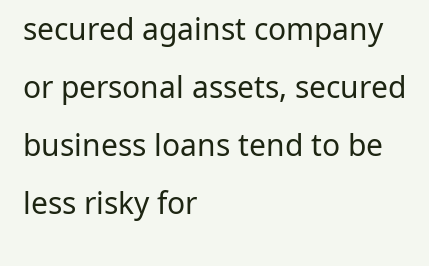secured against company or personal assets, secured business loans tend to be less risky for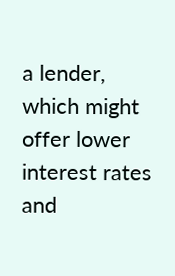a lender, which might offer lower interest rates and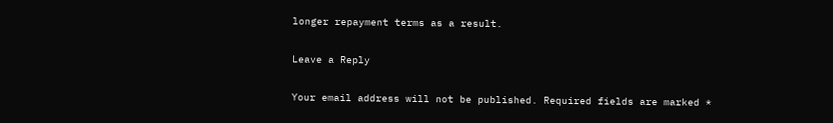longer repayment terms as a result.

Leave a Reply

Your email address will not be published. Required fields are marked *